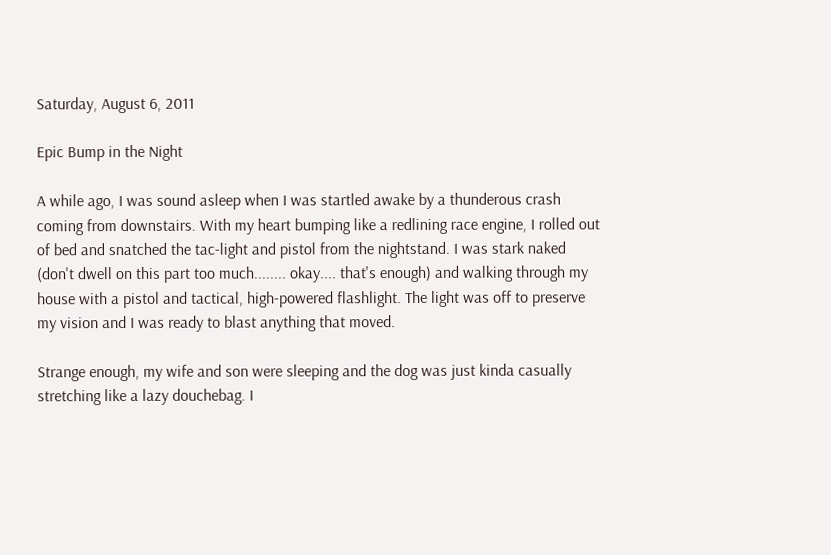Saturday, August 6, 2011

Epic Bump in the Night

A while ago, I was sound asleep when I was startled awake by a thunderous crash coming from downstairs. With my heart bumping like a redlining race engine, I rolled out of bed and snatched the tac-light and pistol from the nightstand. I was stark naked (don't dwell on this part too much........ okay.... that's enough) and walking through my house with a pistol and tactical, high-powered flashlight. The light was off to preserve my vision and I was ready to blast anything that moved.

Strange enough, my wife and son were sleeping and the dog was just kinda casually stretching like a lazy douchebag. I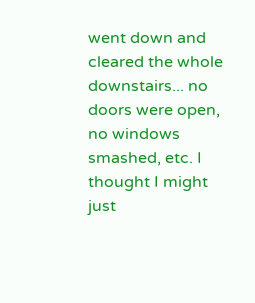went down and cleared the whole downstairs... no doors were open, no windows smashed, etc. I thought I might just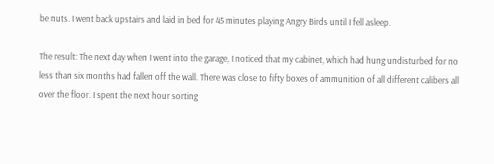be nuts. I went back upstairs and laid in bed for 45 minutes playing Angry Birds until I fell asleep.

The result: The next day when I went into the garage, I noticed that my cabinet, which had hung undisturbed for no less than six months had fallen off the wall. There was close to fifty boxes of ammunition of all different calibers all over the floor. I spent the next hour sorting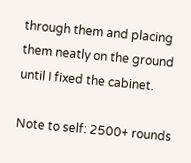through them and placing them neatly on the ground until I fixed the cabinet.

Note to self: 2500+ rounds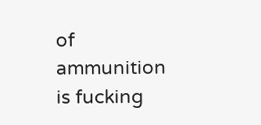of ammunition is fucking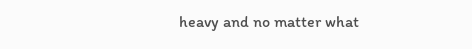heavy and no matter what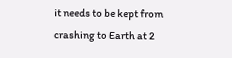it needs to be kept from crashing to Earth at 2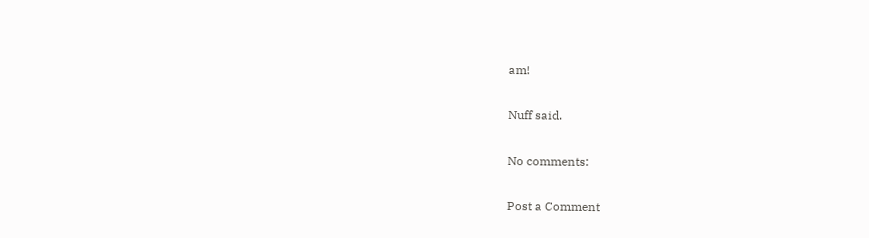am!

Nuff said.

No comments:

Post a Comment